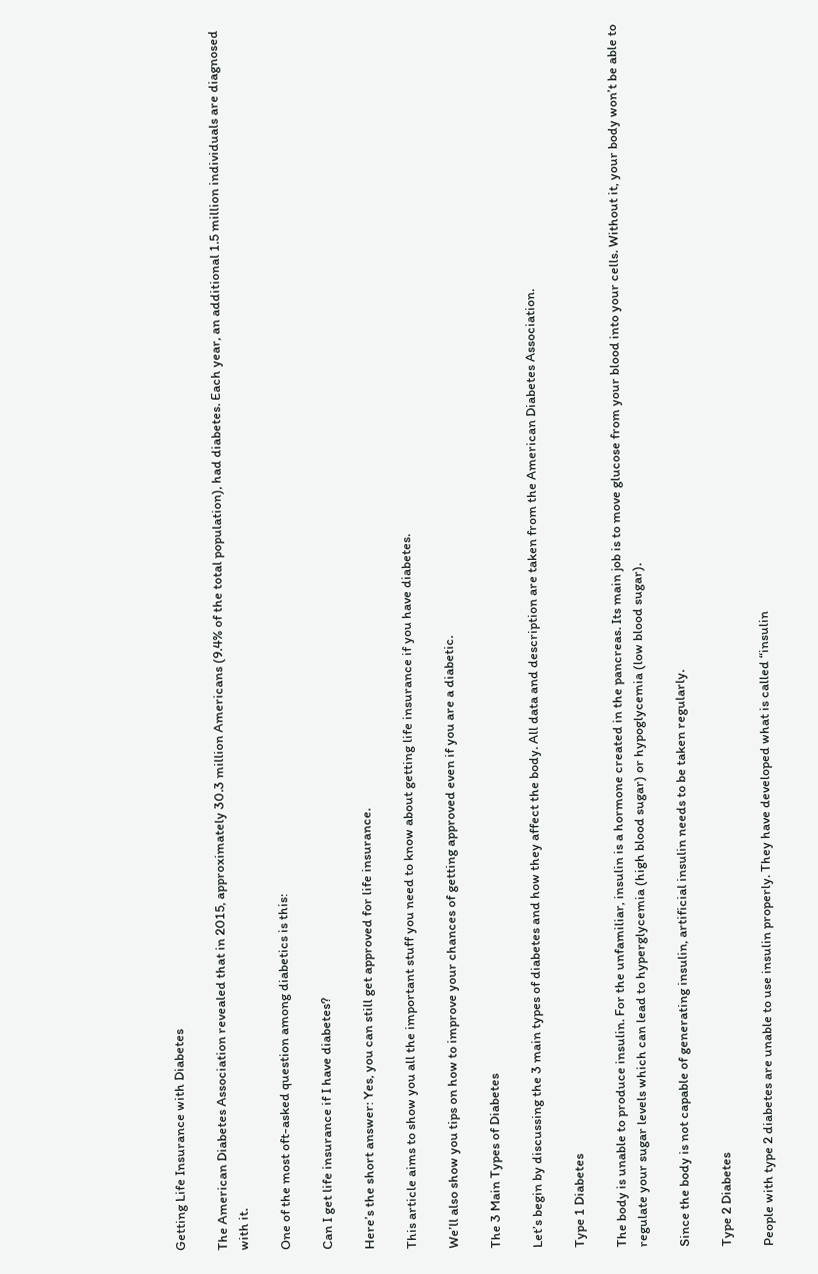Getting Life Insurance with Diabetes

The American Diabetes Association revealed that in 2015, approximately 30.3 million Americans (9.4% of the total population), had diabetes. Each year, an additional 1.5 million individuals are diagnosed with it.

One of the most oft-asked question among diabetics is this:

Can I get life insurance if I have diabetes?

Here’s the short answer: Yes, you can still get approved for life insurance.

This article aims to show you all the important stuff you need to know about getting life insurance if you have diabetes.

We’ll also show you tips on how to improve your chances of getting approved even if you are a diabetic.

The 3 Main Types of Diabetes

Let’s begin by discussing the 3 main types of diabetes and how they affect the body. All data and description are taken from the American Diabetes Association.

Type 1 Diabetes

The body is unable to produce insulin. For the unfamiliar, insulin is a hormone created in the pancreas. Its main job is to move glucose from your blood into your cells. Without it, your body won’t be able to regulate your sugar levels which can lead to hyperglycemia (high blood sugar) or hypoglycemia (low blood sugar).

Since the body is not capable of generating insulin, artificial insulin needs to be taken regularly.

Type 2 Diabetes

People with type 2 diabetes are unable to use insulin properly. They have developed what is called “insulin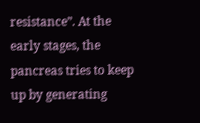resistance”. At the early stages, the pancreas tries to keep up by generating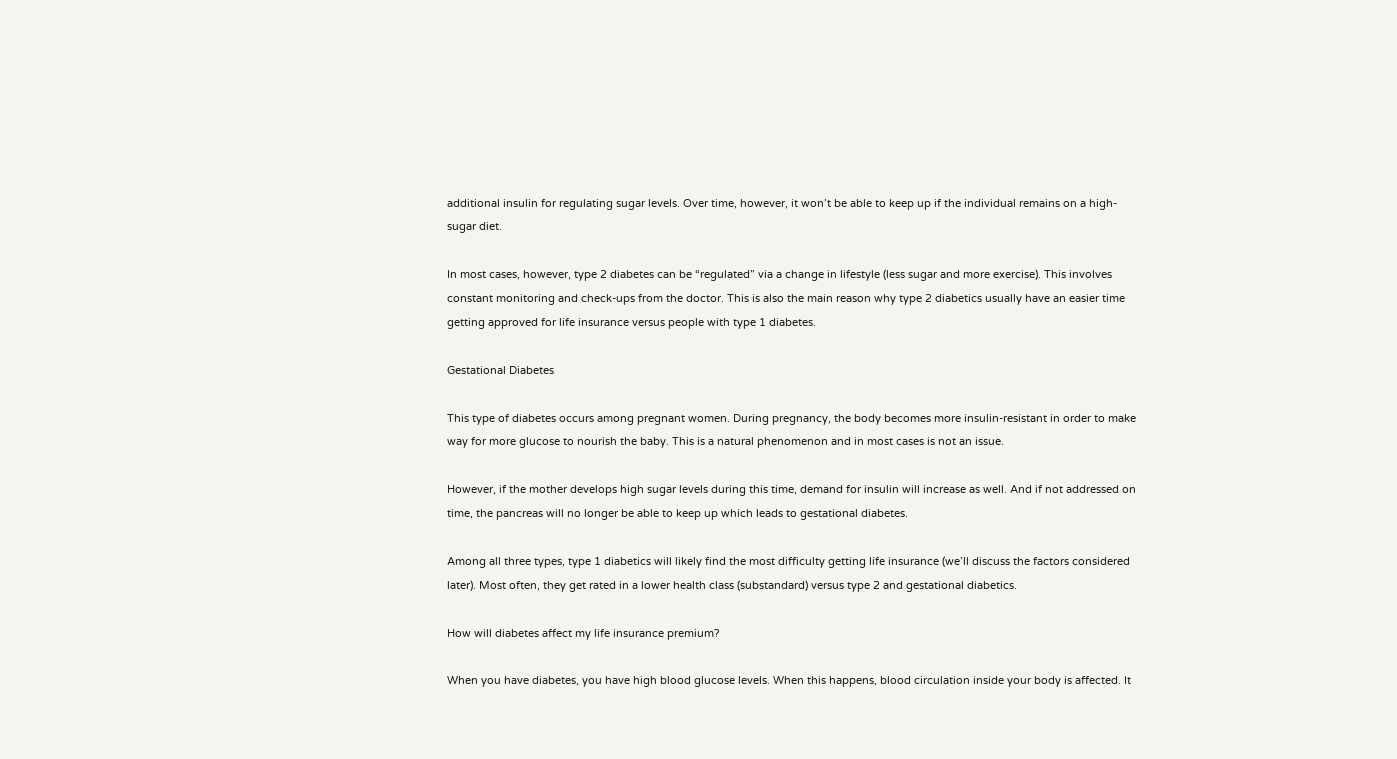additional insulin for regulating sugar levels. Over time, however, it won’t be able to keep up if the individual remains on a high-sugar diet.

In most cases, however, type 2 diabetes can be “regulated” via a change in lifestyle (less sugar and more exercise). This involves constant monitoring and check-ups from the doctor. This is also the main reason why type 2 diabetics usually have an easier time getting approved for life insurance versus people with type 1 diabetes.

Gestational Diabetes

This type of diabetes occurs among pregnant women. During pregnancy, the body becomes more insulin-resistant in order to make way for more glucose to nourish the baby. This is a natural phenomenon and in most cases is not an issue.

However, if the mother develops high sugar levels during this time, demand for insulin will increase as well. And if not addressed on time, the pancreas will no longer be able to keep up which leads to gestational diabetes.

Among all three types, type 1 diabetics will likely find the most difficulty getting life insurance (we’ll discuss the factors considered later). Most often, they get rated in a lower health class (substandard) versus type 2 and gestational diabetics.

How will diabetes affect my life insurance premium?

When you have diabetes, you have high blood glucose levels. When this happens, blood circulation inside your body is affected. It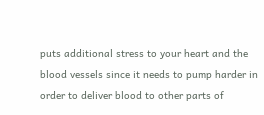puts additional stress to your heart and the blood vessels since it needs to pump harder in order to deliver blood to other parts of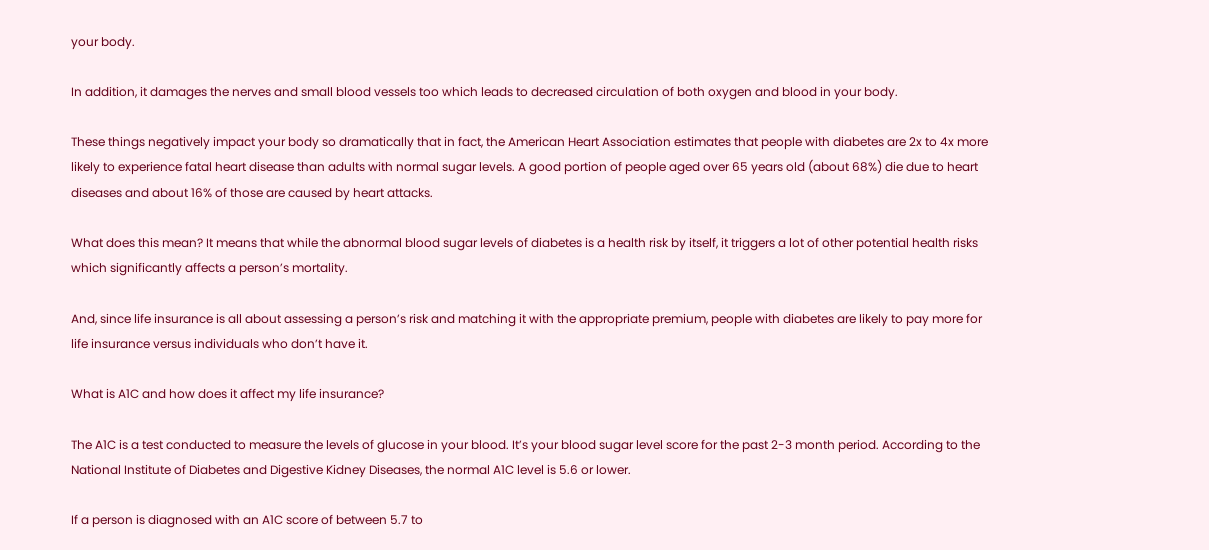your body.

In addition, it damages the nerves and small blood vessels too which leads to decreased circulation of both oxygen and blood in your body.

These things negatively impact your body so dramatically that in fact, the American Heart Association estimates that people with diabetes are 2x to 4x more likely to experience fatal heart disease than adults with normal sugar levels. A good portion of people aged over 65 years old (about 68%) die due to heart diseases and about 16% of those are caused by heart attacks.

What does this mean? It means that while the abnormal blood sugar levels of diabetes is a health risk by itself, it triggers a lot of other potential health risks which significantly affects a person’s mortality.

And, since life insurance is all about assessing a person’s risk and matching it with the appropriate premium, people with diabetes are likely to pay more for life insurance versus individuals who don’t have it.

What is A1C and how does it affect my life insurance?

The A1C is a test conducted to measure the levels of glucose in your blood. It’s your blood sugar level score for the past 2-3 month period. According to the National Institute of Diabetes and Digestive Kidney Diseases, the normal A1C level is 5.6 or lower.

If a person is diagnosed with an A1C score of between 5.7 to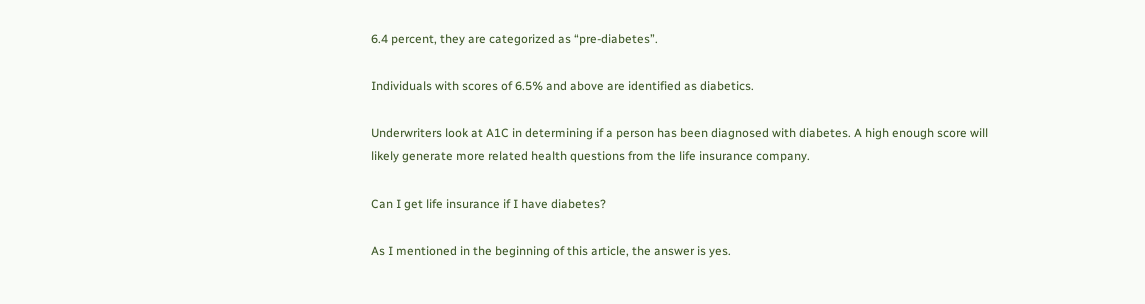6.4 percent, they are categorized as “pre-diabetes”.

Individuals with scores of 6.5% and above are identified as diabetics.

Underwriters look at A1C in determining if a person has been diagnosed with diabetes. A high enough score will likely generate more related health questions from the life insurance company.

Can I get life insurance if I have diabetes?

As I mentioned in the beginning of this article, the answer is yes.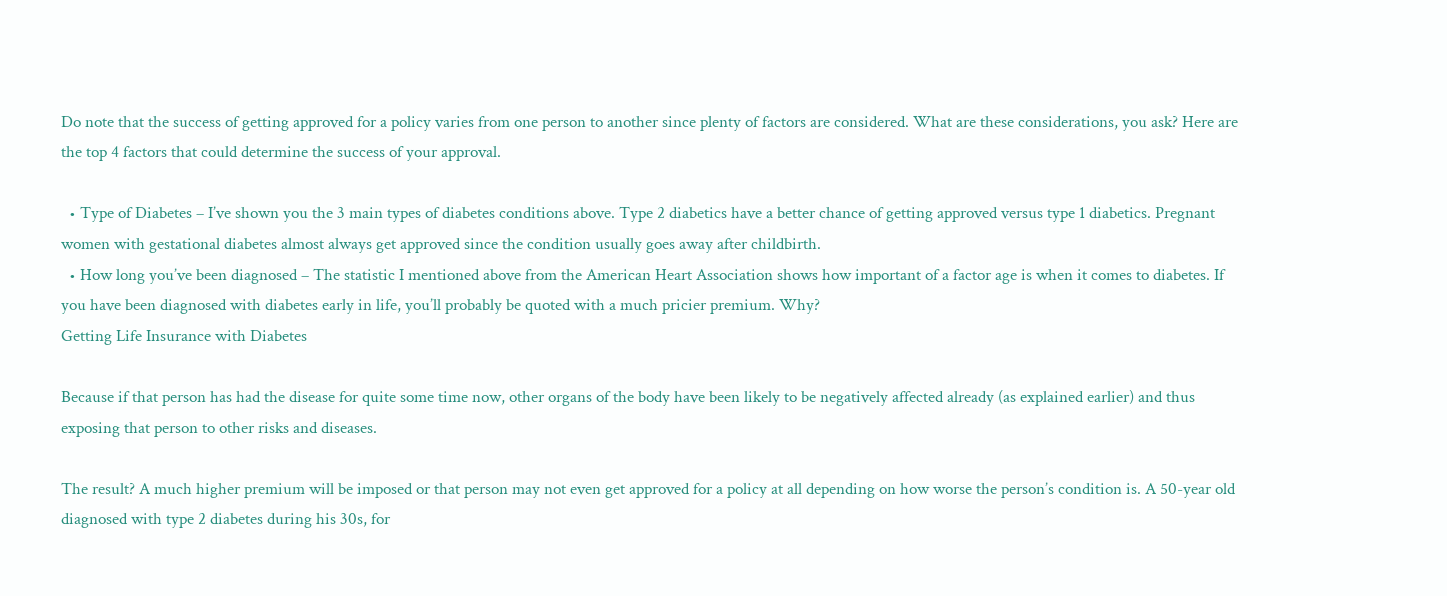Do note that the success of getting approved for a policy varies from one person to another since plenty of factors are considered. What are these considerations, you ask? Here are the top 4 factors that could determine the success of your approval.

  • Type of Diabetes – I’ve shown you the 3 main types of diabetes conditions above. Type 2 diabetics have a better chance of getting approved versus type 1 diabetics. Pregnant women with gestational diabetes almost always get approved since the condition usually goes away after childbirth.
  • How long you’ve been diagnosed – The statistic I mentioned above from the American Heart Association shows how important of a factor age is when it comes to diabetes. If you have been diagnosed with diabetes early in life, you’ll probably be quoted with a much pricier premium. Why?
Getting Life Insurance with Diabetes

Because if that person has had the disease for quite some time now, other organs of the body have been likely to be negatively affected already (as explained earlier) and thus exposing that person to other risks and diseases.

The result? A much higher premium will be imposed or that person may not even get approved for a policy at all depending on how worse the person’s condition is. A 50-year old diagnosed with type 2 diabetes during his 30s, for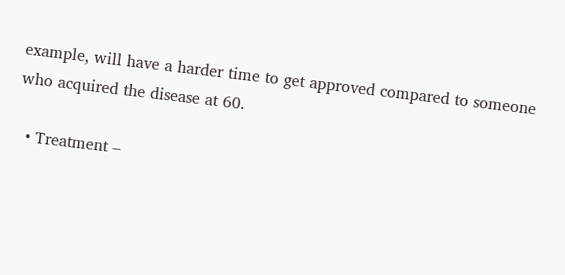example, will have a harder time to get approved compared to someone who acquired the disease at 60.

  • Treatment –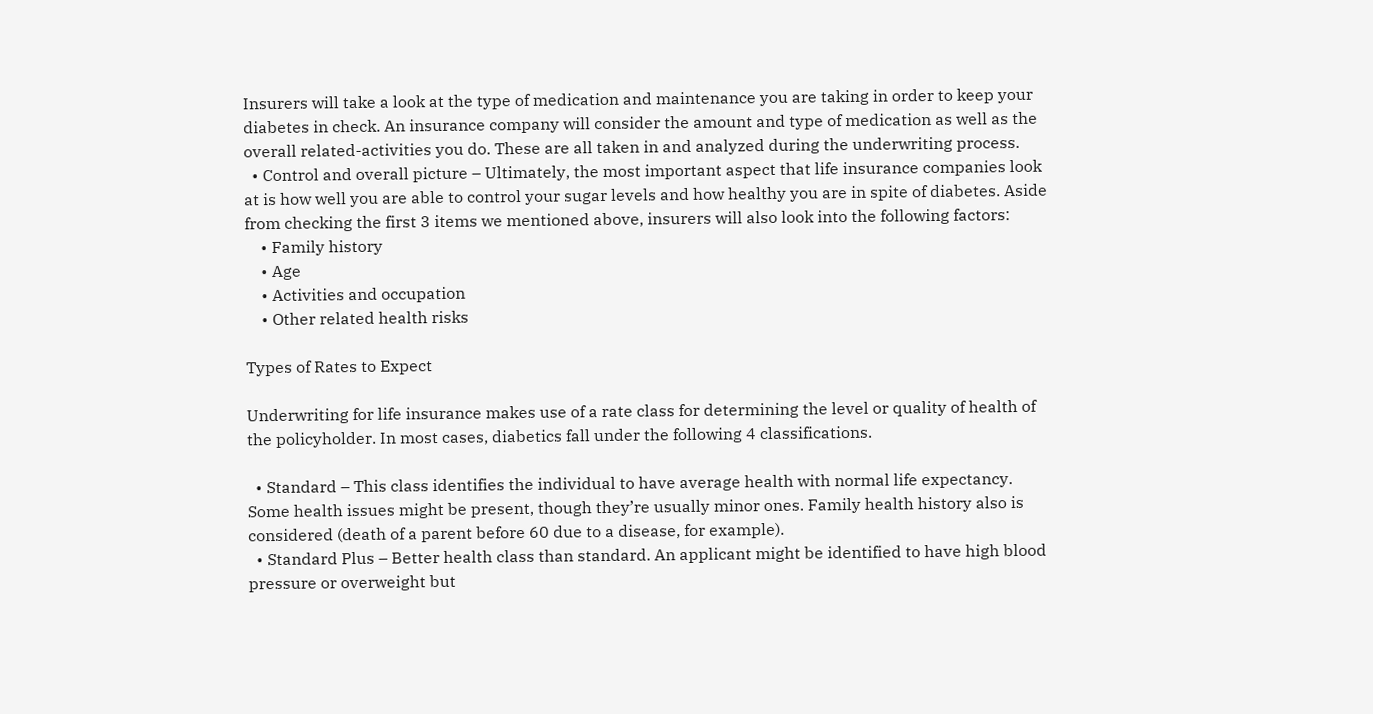Insurers will take a look at the type of medication and maintenance you are taking in order to keep your diabetes in check. An insurance company will consider the amount and type of medication as well as the overall related-activities you do. These are all taken in and analyzed during the underwriting process.
  • Control and overall picture – Ultimately, the most important aspect that life insurance companies look at is how well you are able to control your sugar levels and how healthy you are in spite of diabetes. Aside from checking the first 3 items we mentioned above, insurers will also look into the following factors:
    • Family history
    • Age
    • Activities and occupation
    • Other related health risks

Types of Rates to Expect

Underwriting for life insurance makes use of a rate class for determining the level or quality of health of the policyholder. In most cases, diabetics fall under the following 4 classifications.

  • Standard – This class identifies the individual to have average health with normal life expectancy. Some health issues might be present, though they’re usually minor ones. Family health history also is considered (death of a parent before 60 due to a disease, for example).
  • Standard Plus – Better health class than standard. An applicant might be identified to have high blood pressure or overweight but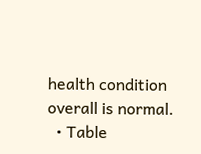health condition overall is normal.
  • Table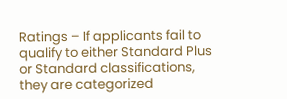Ratings – If applicants fail to qualify to either Standard Plus or Standard classifications, they are categorized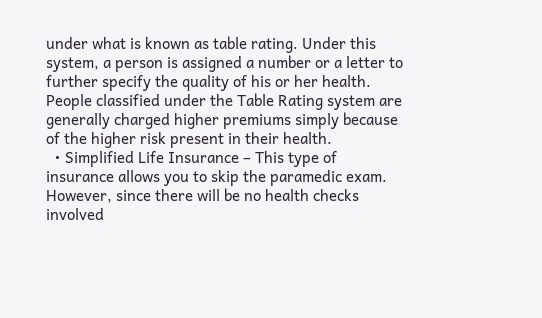under what is known as table rating. Under this system, a person is assigned a number or a letter to further specify the quality of his or her health. People classified under the Table Rating system are generally charged higher premiums simply because of the higher risk present in their health.
  • Simplified Life Insurance – This type of insurance allows you to skip the paramedic exam. However, since there will be no health checks involved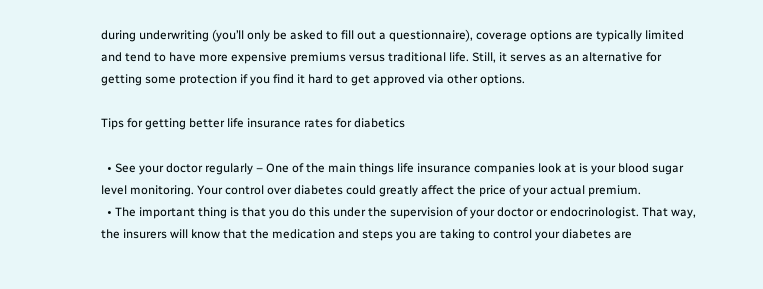during underwriting (you’ll only be asked to fill out a questionnaire), coverage options are typically limited and tend to have more expensive premiums versus traditional life. Still, it serves as an alternative for getting some protection if you find it hard to get approved via other options.

Tips for getting better life insurance rates for diabetics

  • See your doctor regularly – One of the main things life insurance companies look at is your blood sugar level monitoring. Your control over diabetes could greatly affect the price of your actual premium.
  • The important thing is that you do this under the supervision of your doctor or endocrinologist. That way, the insurers will know that the medication and steps you are taking to control your diabetes are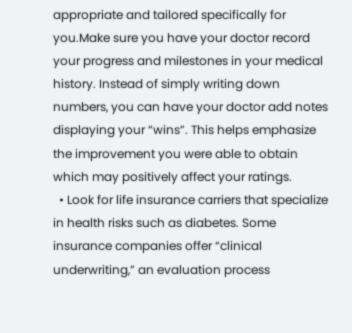appropriate and tailored specifically for you.Make sure you have your doctor record your progress and milestones in your medical history. Instead of simply writing down numbers, you can have your doctor add notes displaying your “wins”. This helps emphasize the improvement you were able to obtain which may positively affect your ratings.
  • Look for life insurance carriers that specialize in health risks such as diabetes. Some insurance companies offer “clinical underwriting,” an evaluation process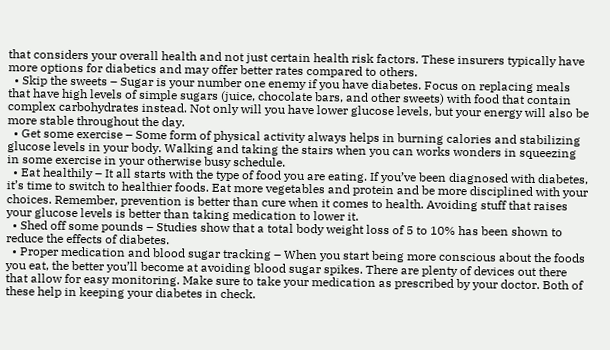that considers your overall health and not just certain health risk factors. These insurers typically have more options for diabetics and may offer better rates compared to others.
  • Skip the sweets – Sugar is your number one enemy if you have diabetes. Focus on replacing meals that have high levels of simple sugars (juice, chocolate bars, and other sweets) with food that contain complex carbohydrates instead. Not only will you have lower glucose levels, but your energy will also be more stable throughout the day.
  • Get some exercise – Some form of physical activity always helps in burning calories and stabilizing glucose levels in your body. Walking and taking the stairs when you can works wonders in squeezing in some exercise in your otherwise busy schedule.
  • Eat healthily – It all starts with the type of food you are eating. If you’ve been diagnosed with diabetes, it’s time to switch to healthier foods. Eat more vegetables and protein and be more disciplined with your choices. Remember, prevention is better than cure when it comes to health. Avoiding stuff that raises your glucose levels is better than taking medication to lower it.
  • Shed off some pounds – Studies show that a total body weight loss of 5 to 10% has been shown to reduce the effects of diabetes.
  • Proper medication and blood sugar tracking – When you start being more conscious about the foods you eat, the better you’ll become at avoiding blood sugar spikes. There are plenty of devices out there that allow for easy monitoring. Make sure to take your medication as prescribed by your doctor. Both of these help in keeping your diabetes in check.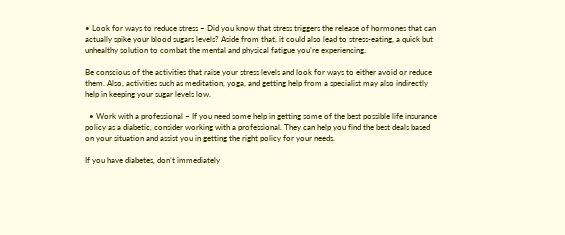• Look for ways to reduce stress – Did you know that stress triggers the release of hormones that can actually spike your blood sugars levels? Aside from that, it could also lead to stress-eating, a quick but unhealthy solution to combat the mental and physical fatigue you’re experiencing.

Be conscious of the activities that raise your stress levels and look for ways to either avoid or reduce them. Also, activities such as meditation, yoga, and getting help from a specialist may also indirectly help in keeping your sugar levels low.

  • Work with a professional – If you need some help in getting some of the best possible life insurance policy as a diabetic, consider working with a professional. They can help you find the best deals based on your situation and assist you in getting the right policy for your needs.

If you have diabetes, don’t immediately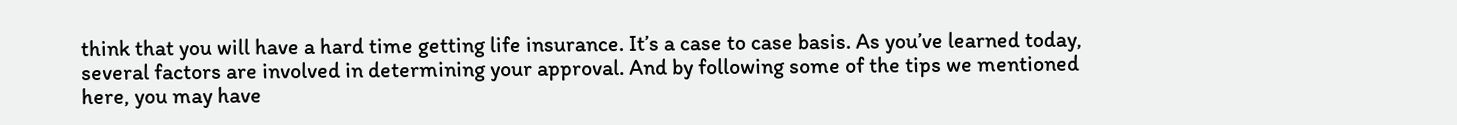think that you will have a hard time getting life insurance. It’s a case to case basis. As you’ve learned today, several factors are involved in determining your approval. And by following some of the tips we mentioned here, you may have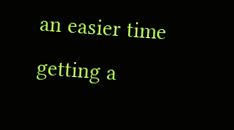an easier time getting a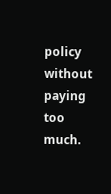policy without paying too much.